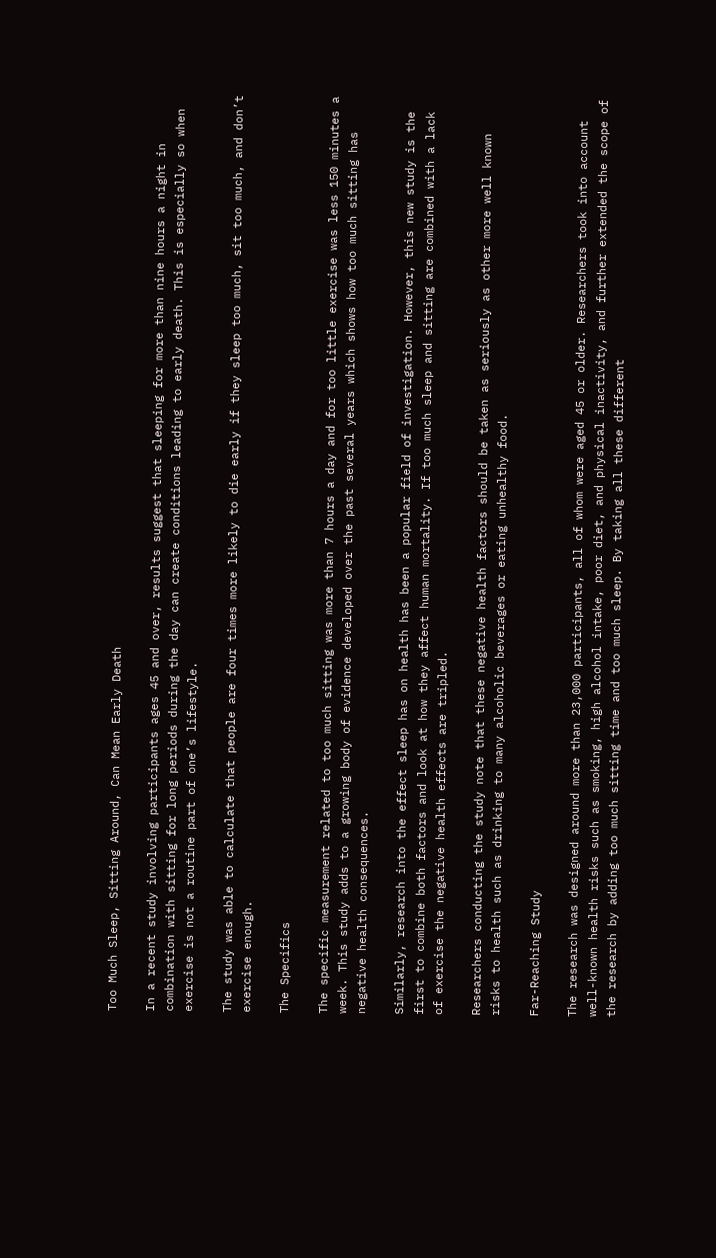Too Much Sleep, Sitting Around, Can Mean Early Death

In a recent study involving participants ages 45 and over, results suggest that sleeping for more than nine hours a night in combination with sitting for long periods during the day can create conditions leading to early death. This is especially so when exercise is not a routine part of one’s lifestyle.

The study was able to calculate that people are four times more likely to die early if they sleep too much, sit too much, and don’t exercise enough.

The Specifics

The specific measurement related to too much sitting was more than 7 hours a day and for too little exercise was less 150 minutes a week. This study adds to a growing body of evidence developed over the past several years which shows how too much sitting has negative health consequences.

Similarly, research into the effect sleep has on health has been a popular field of investigation. However, this new study is the first to combine both factors and look at how they affect human mortality. If too much sleep and sitting are combined with a lack of exercise the negative health effects are tripled.

Researchers conducting the study note that these negative health factors should be taken as seriously as other more well known risks to health such as drinking to many alcoholic beverages or eating unhealthy food.

Far-Reaching Study

The research was designed around more than 23,000 participants, all of whom were aged 45 or older. Researchers took into account well-known health risks such as smoking, high alcohol intake, poor diet, and physical inactivity, and further extended the scope of the research by adding too much sitting time and too much sleep. By taking all these different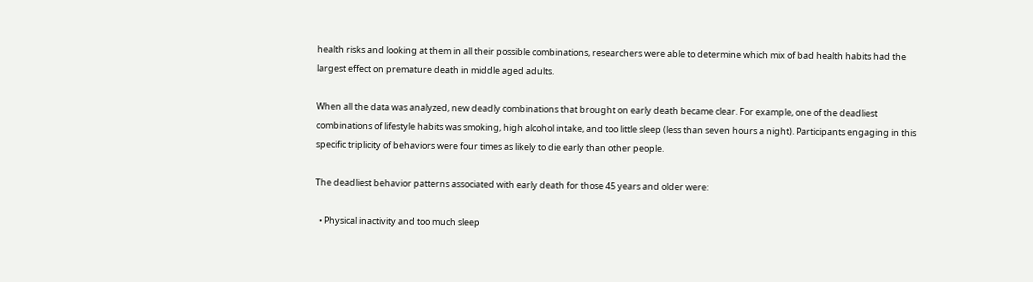health risks and looking at them in all their possible combinations, researchers were able to determine which mix of bad health habits had the largest effect on premature death in middle aged adults.

When all the data was analyzed, new deadly combinations that brought on early death became clear. For example, one of the deadliest combinations of lifestyle habits was smoking, high alcohol intake, and too little sleep (less than seven hours a night). Participants engaging in this specific triplicity of behaviors were four times as likely to die early than other people.

The deadliest behavior patterns associated with early death for those 45 years and older were:

  • Physical inactivity and too much sleep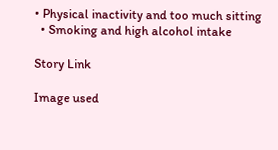• Physical inactivity and too much sitting
  • Smoking and high alcohol intake

Story Link

Image used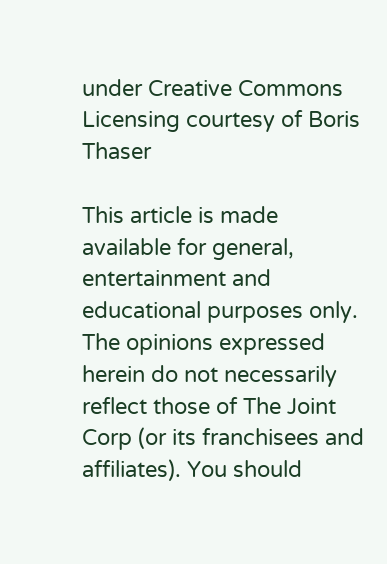under Creative Commons Licensing courtesy of Boris Thaser

This article is made available for general, entertainment and educational purposes only. The opinions expressed herein do not necessarily reflect those of The Joint Corp (or its franchisees and affiliates). You should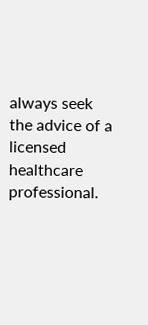always seek the advice of a licensed healthcare professional.